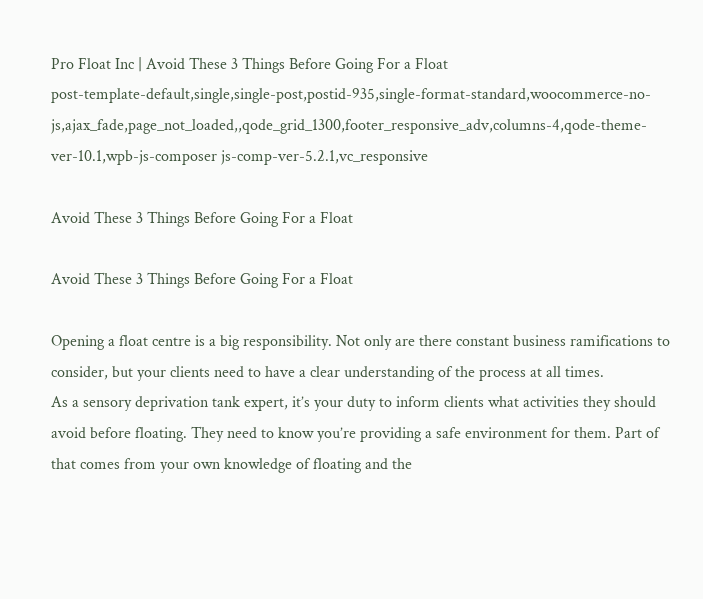Pro Float Inc | Avoid These 3 Things Before Going For a Float
post-template-default,single,single-post,postid-935,single-format-standard,woocommerce-no-js,ajax_fade,page_not_loaded,,qode_grid_1300,footer_responsive_adv,columns-4,qode-theme-ver-10.1,wpb-js-composer js-comp-ver-5.2.1,vc_responsive

Avoid These 3 Things Before Going For a Float

Avoid These 3 Things Before Going For a Float

Opening a float centre is a big responsibility. Not only are there constant business ramifications to consider, but your clients need to have a clear understanding of the process at all times.
As a sensory deprivation tank expert, it’s your duty to inform clients what activities they should avoid before floating. They need to know you’re providing a safe environment for them. Part of that comes from your own knowledge of floating and the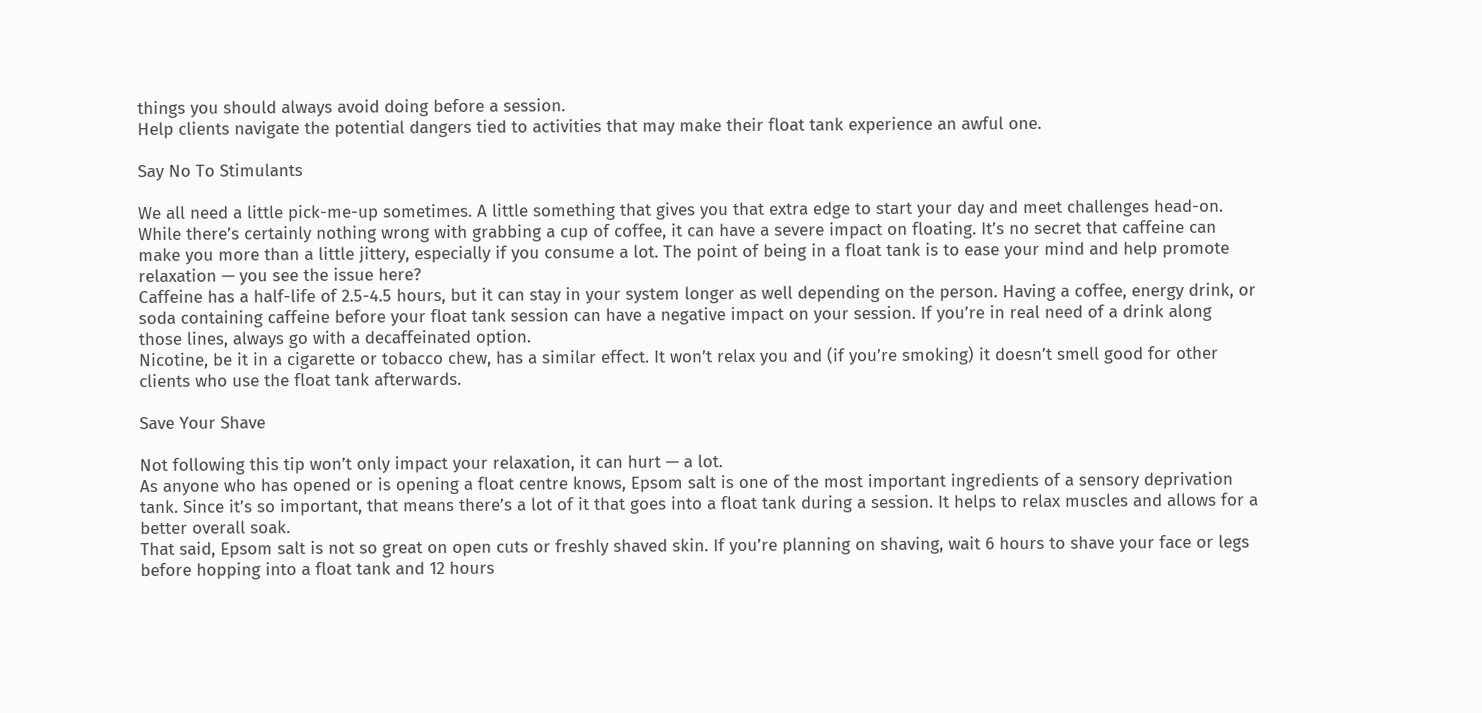things you should always avoid doing before a session.
Help clients navigate the potential dangers tied to activities that may make their float tank experience an awful one.

Say No To Stimulants

We all need a little pick-me-up sometimes. A little something that gives you that extra edge to start your day and meet challenges head-on.
While there’s certainly nothing wrong with grabbing a cup of coffee, it can have a severe impact on floating. It’s no secret that caffeine can make you more than a little jittery, especially if you consume a lot. The point of being in a float tank is to ease your mind and help promote relaxation — you see the issue here?
Caffeine has a half-life of 2.5-4.5 hours, but it can stay in your system longer as well depending on the person. Having a coffee, energy drink, or soda containing caffeine before your float tank session can have a negative impact on your session. If you’re in real need of a drink along those lines, always go with a decaffeinated option.
Nicotine, be it in a cigarette or tobacco chew, has a similar effect. It won’t relax you and (if you’re smoking) it doesn’t smell good for other clients who use the float tank afterwards.

Save Your Shave

Not following this tip won’t only impact your relaxation, it can hurt — a lot.
As anyone who has opened or is opening a float centre knows, Epsom salt is one of the most important ingredients of a sensory deprivation tank. Since it’s so important, that means there’s a lot of it that goes into a float tank during a session. It helps to relax muscles and allows for a better overall soak.
That said, Epsom salt is not so great on open cuts or freshly shaved skin. If you’re planning on shaving, wait 6 hours to shave your face or legs before hopping into a float tank and 12 hours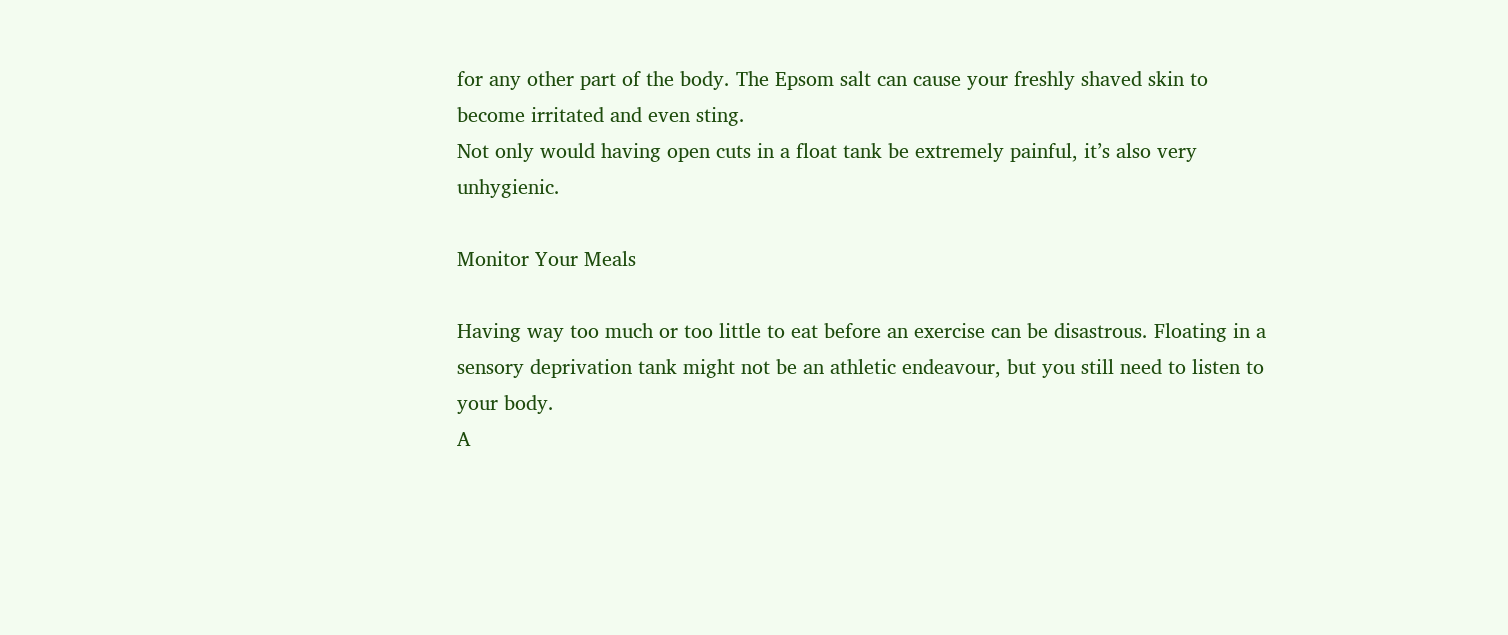for any other part of the body. The Epsom salt can cause your freshly shaved skin to become irritated and even sting.
Not only would having open cuts in a float tank be extremely painful, it’s also very unhygienic.

Monitor Your Meals

Having way too much or too little to eat before an exercise can be disastrous. Floating in a sensory deprivation tank might not be an athletic endeavour, but you still need to listen to your body.
A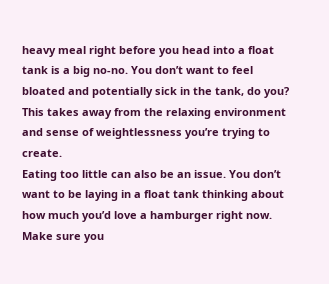heavy meal right before you head into a float tank is a big no-no. You don’t want to feel bloated and potentially sick in the tank, do you? This takes away from the relaxing environment and sense of weightlessness you’re trying to create.
Eating too little can also be an issue. You don’t want to be laying in a float tank thinking about how much you’d love a hamburger right now. Make sure you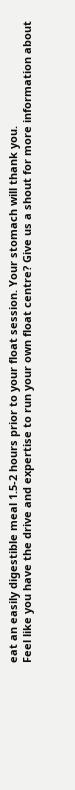eat an easily digestible meal 1.5-2 hours prior to your float session. Your stomach will thank you.
Feel like you have the drive and expertise to run your own float centre? Give us a shout for more information about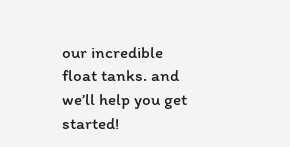our incredible float tanks. and we’ll help you get started!